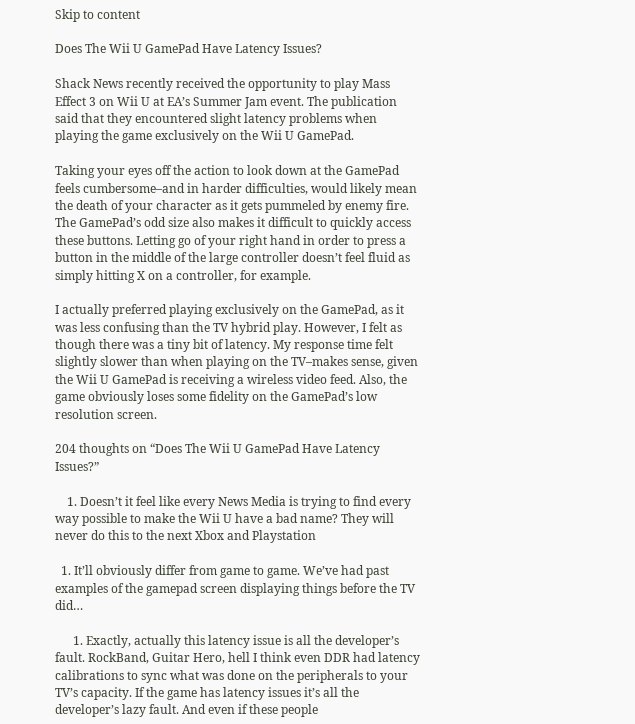Skip to content

Does The Wii U GamePad Have Latency Issues?

Shack News recently received the opportunity to play Mass Effect 3 on Wii U at EA’s Summer Jam event. The publication said that they encountered slight latency problems when playing the game exclusively on the Wii U GamePad.

Taking your eyes off the action to look down at the GamePad feels cumbersome–and in harder difficulties, would likely mean the death of your character as it gets pummeled by enemy fire. The GamePad’s odd size also makes it difficult to quickly access these buttons. Letting go of your right hand in order to press a button in the middle of the large controller doesn’t feel fluid as simply hitting X on a controller, for example.

I actually preferred playing exclusively on the GamePad, as it was less confusing than the TV hybrid play. However, I felt as though there was a tiny bit of latency. My response time felt slightly slower than when playing on the TV–makes sense, given the Wii U GamePad is receiving a wireless video feed. Also, the game obviously loses some fidelity on the GamePad’s low resolution screen.

204 thoughts on “Does The Wii U GamePad Have Latency Issues?”

    1. Doesn’t it feel like every News Media is trying to find every way possible to make the Wii U have a bad name? They will never do this to the next Xbox and Playstation

  1. It’ll obviously differ from game to game. We’ve had past examples of the gamepad screen displaying things before the TV did…

      1. Exactly, actually this latency issue is all the developer’s fault. RockBand, Guitar Hero, hell I think even DDR had latency calibrations to sync what was done on the peripherals to your TV’s capacity. If the game has latency issues it’s all the developer’s lazy fault. And even if these people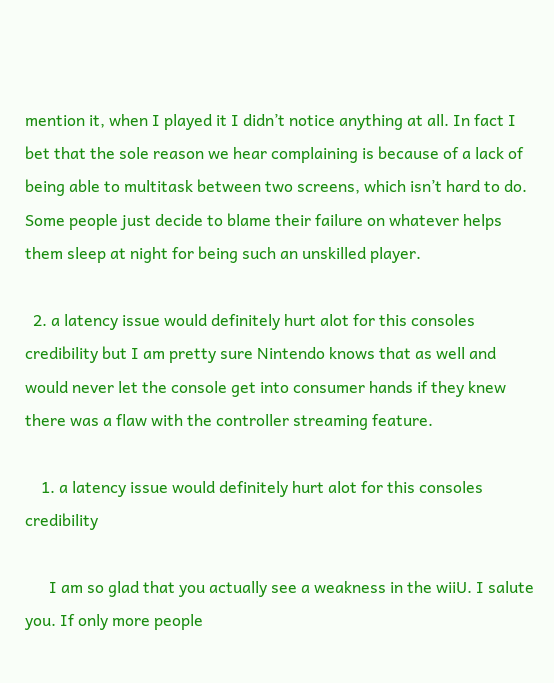mention it, when I played it I didn’t notice anything at all. In fact I bet that the sole reason we hear complaining is because of a lack of being able to multitask between two screens, which isn’t hard to do. Some people just decide to blame their failure on whatever helps them sleep at night for being such an unskilled player.

  2. a latency issue would definitely hurt alot for this consoles credibility but I am pretty sure Nintendo knows that as well and would never let the console get into consumer hands if they knew there was a flaw with the controller streaming feature.

    1. a latency issue would definitely hurt alot for this consoles credibility

      I am so glad that you actually see a weakness in the wiiU. I salute you. If only more people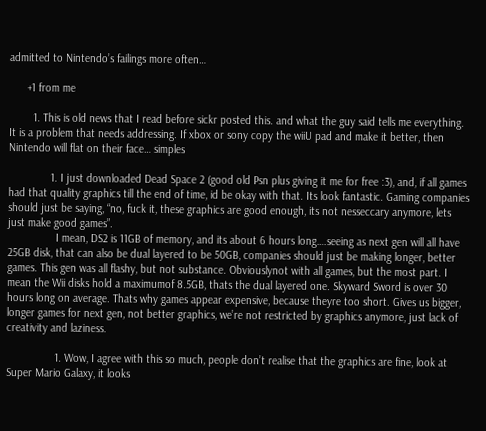admitted to Nintendo’s failings more often…

      +1 from me

        1. This is old news that I read before sickr posted this. and what the guy said tells me everything. It is a problem that needs addressing. If xbox or sony copy the wiiU pad and make it better, then Nintendo will flat on their face… simples

              1. I just downloaded Dead Space 2 (good old Psn plus giving it me for free :3), and, if all games had that quality graphics till the end of time, id be okay with that. Its look fantastic. Gaming companies should just be saying, “no, fuck it, these graphics are good enough, its not nesseccary anymore, lets just make good games”.
                I mean, DS2 is 11GB of memory, and its about 6 hours long….seeing as next gen will all have 25GB disk, that can also be dual layered to be 50GB, companies should just be making longer, better games. This gen was all flashy, but not substance. Obviouslynot with all games, but the most part. I mean the Wii disks hold a maximumof 8.5GB, thats the dual layered one. Skyward Sword is over 30 hours long on average. Thats why games appear expensive, because theyre too short. Gives us bigger, longer games for next gen, not better graphics, we’re not restricted by graphics anymore, just lack of creativity and laziness.

                1. Wow, I agree with this so much, people don’t realise that the graphics are fine, look at Super Mario Galaxy, it looks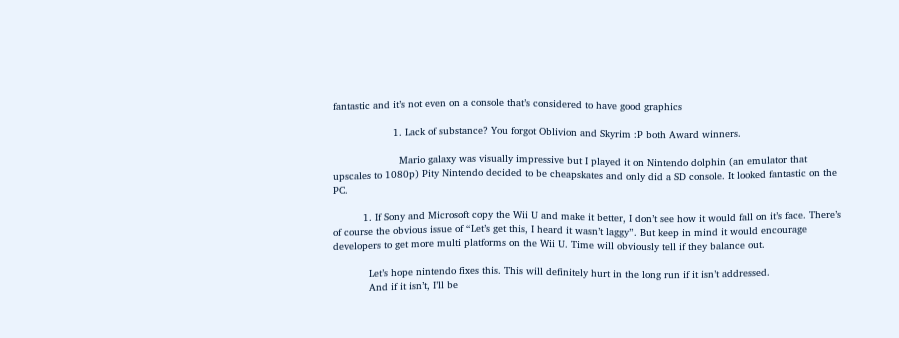fantastic and it’s not even on a console that’s considered to have good graphics

                    1. Lack of substance? You forgot Oblivion and Skyrim :P both Award winners.

                      Mario galaxy was visually impressive but I played it on Nintendo dolphin (an emulator that upscales to 1080p) Pity Nintendo decided to be cheapskates and only did a SD console. It looked fantastic on the PC.

          1. If Sony and Microsoft copy the Wii U and make it better, I don’t see how it would fall on it’s face. There’s of course the obvious issue of “Let’s get this, I heard it wasn’t laggy”. But keep in mind it would encourage developers to get more multi platforms on the Wii U. Time will obviously tell if they balance out.

            Let’s hope nintendo fixes this. This will definitely hurt in the long run if it isn’t addressed.
            And if it isn’t, I’ll be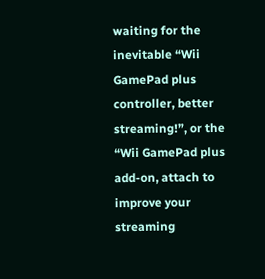waiting for the inevitable “Wii GamePad plus controller, better streaming!”, or the “Wii GamePad plus add-on, attach to improve your streaming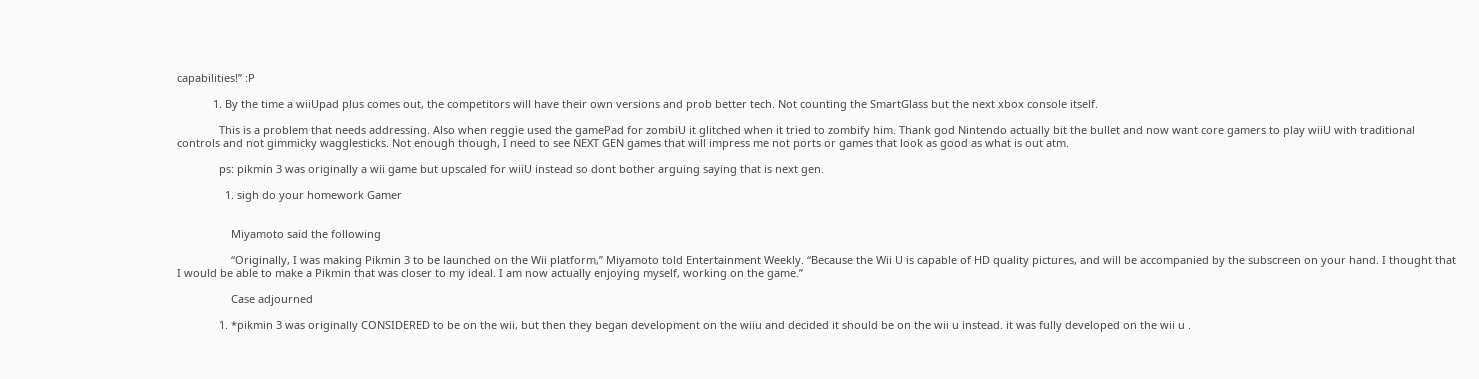capabilities!” :P

            1. By the time a wiiUpad plus comes out, the competitors will have their own versions and prob better tech. Not counting the SmartGlass but the next xbox console itself.

              This is a problem that needs addressing. Also when reggie used the gamePad for zombiU it glitched when it tried to zombify him. Thank god Nintendo actually bit the bullet and now want core gamers to play wiiU with traditional controls and not gimmicky wagglesticks. Not enough though, I need to see NEXT GEN games that will impress me not ports or games that look as good as what is out atm.

              ps: pikmin 3 was originally a wii game but upscaled for wiiU instead so dont bother arguing saying that is next gen.

                1. sigh do your homework Gamer


                  Miyamoto said the following

                  “Originally, I was making Pikmin 3 to be launched on the Wii platform,” Miyamoto told Entertainment Weekly. “Because the Wii U is capable of HD quality pictures, and will be accompanied by the subscreen on your hand. I thought that I would be able to make a Pikmin that was closer to my ideal. I am now actually enjoying myself, working on the game.”

                  Case adjourned

              1. *pikmin 3 was originally CONSIDERED to be on the wii, but then they began development on the wiiu and decided it should be on the wii u instead. it was fully developed on the wii u .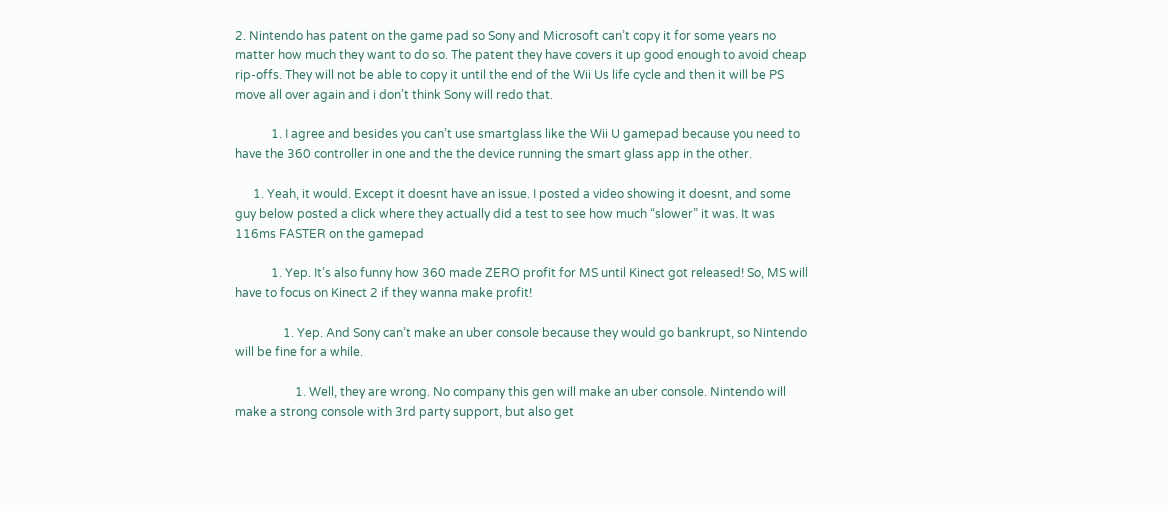2. Nintendo has patent on the game pad so Sony and Microsoft can’t copy it for some years no matter how much they want to do so. The patent they have covers it up good enough to avoid cheap rip-offs. They will not be able to copy it until the end of the Wii Us life cycle and then it will be PS move all over again and i don’t think Sony will redo that.

            1. I agree and besides you can’t use smartglass like the Wii U gamepad because you need to have the 360 controller in one and the the device running the smart glass app in the other.

      1. Yeah, it would. Except it doesnt have an issue. I posted a video showing it doesnt, and some guy below posted a click where they actually did a test to see how much “slower” it was. It was 116ms FASTER on the gamepad

            1. Yep. It’s also funny how 360 made ZERO profit for MS until Kinect got released! So, MS will have to focus on Kinect 2 if they wanna make profit!

                1. Yep. And Sony can’t make an uber console because they would go bankrupt, so Nintendo will be fine for a while.

                    1. Well, they are wrong. No company this gen will make an uber console. Nintendo will make a strong console with 3rd party support, but also get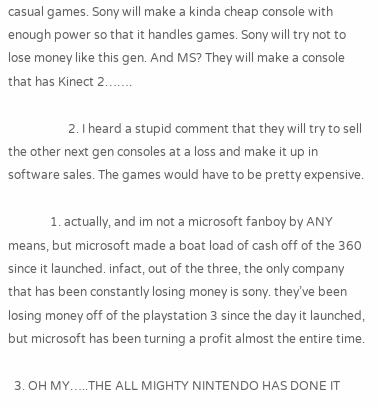casual games. Sony will make a kinda cheap console with enough power so that it handles games. Sony will try not to lose money like this gen. And MS? They will make a console that has Kinect 2…….

                    2. I heard a stupid comment that they will try to sell the other next gen consoles at a loss and make it up in software sales. The games would have to be pretty expensive.

              1. actually, and im not a microsoft fanboy by ANY means, but microsoft made a boat load of cash off of the 360 since it launched. infact, out of the three, the only company that has been constantly losing money is sony. they’ve been losing money off of the playstation 3 since the day it launched, but microsoft has been turning a profit almost the entire time.

  3. OH MY…..THE ALL MIGHTY NINTENDO HAS DONE IT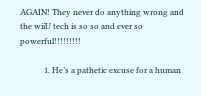AGAIN! They never do anything wrong and the wiiU tech is so so and ever so powerful!!!!!!!!!

            1. He’s a pathetic excuse for a human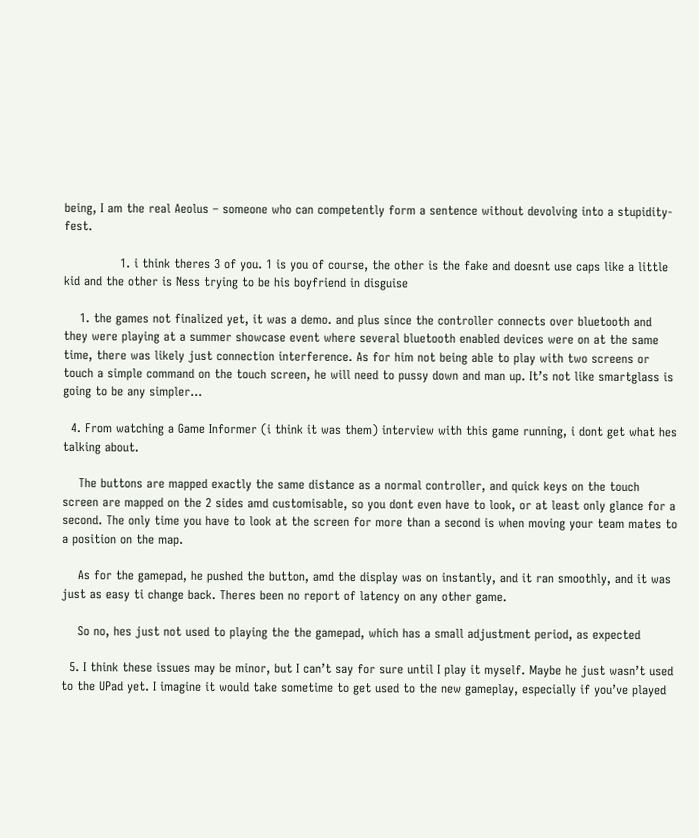being, I am the real Aeolus – someone who can competently form a sentence without devolving into a stupidity-fest.

              1. i think theres 3 of you. 1 is you of course, the other is the fake and doesnt use caps like a little kid and the other is Ness trying to be his boyfriend in disguise

    1. the games not finalized yet, it was a demo. and plus since the controller connects over bluetooth and they were playing at a summer showcase event where several bluetooth enabled devices were on at the same time, there was likely just connection interference. As for him not being able to play with two screens or touch a simple command on the touch screen, he will need to pussy down and man up. It’s not like smartglass is going to be any simpler…

  4. From watching a Game Informer (i think it was them) interview with this game running, i dont get what hes talking about.

    The buttons are mapped exactly the same distance as a normal controller, and quick keys on the touch screen are mapped on the 2 sides amd customisable, so you dont even have to look, or at least only glance for a second. The only time you have to look at the screen for more than a second is when moving your team mates to a position on the map.

    As for the gamepad, he pushed the button, amd the display was on instantly, and it ran smoothly, and it was just as easy ti change back. Theres been no report of latency on any other game.

    So no, hes just not used to playing the the gamepad, which has a small adjustment period, as expected

  5. I think these issues may be minor, but I can’t say for sure until I play it myself. Maybe he just wasn’t used to the UPad yet. I imagine it would take sometime to get used to the new gameplay, especially if you’ve played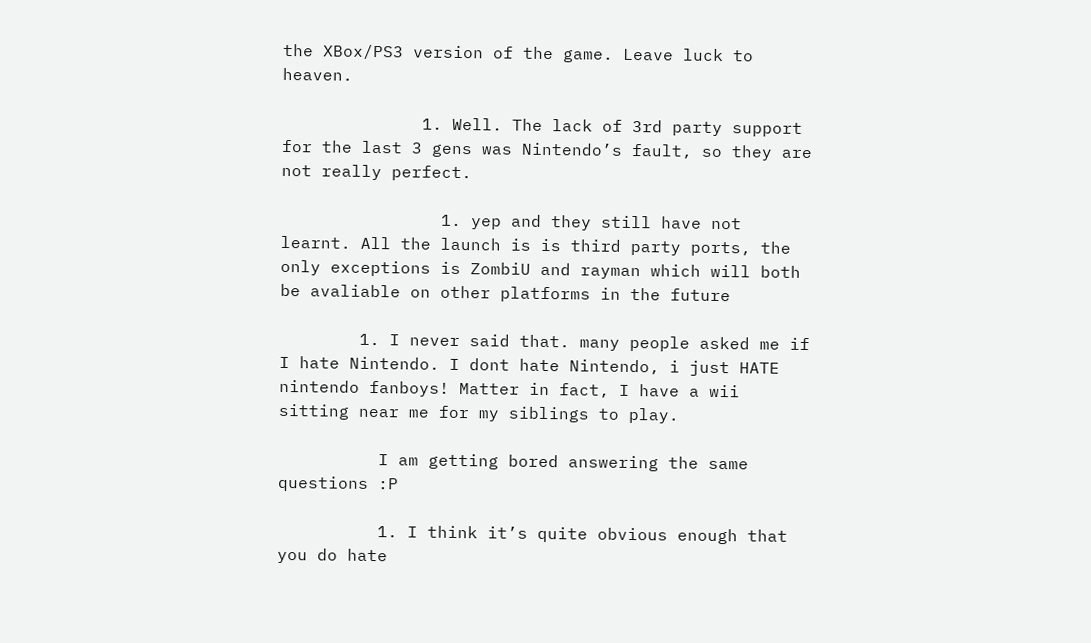the XBox/PS3 version of the game. Leave luck to heaven.

              1. Well. The lack of 3rd party support for the last 3 gens was Nintendo’s fault, so they are not really perfect.

                1. yep and they still have not learnt. All the launch is is third party ports, the only exceptions is ZombiU and rayman which will both be avaliable on other platforms in the future

        1. I never said that. many people asked me if I hate Nintendo. I dont hate Nintendo, i just HATE nintendo fanboys! Matter in fact, I have a wii sitting near me for my siblings to play.

          I am getting bored answering the same questions :P

          1. I think it’s quite obvious enough that you do hate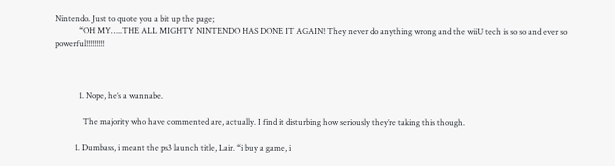Nintendo. Just to quote you a bit up the page;
            “OH MY…..THE ALL MIGHTY NINTENDO HAS DONE IT AGAIN! They never do anything wrong and the wiiU tech is so so and ever so powerful!!!!!!!!!



            1. Nope, he’s a wannabe.

              The majority who have commented are, actually. I find it disturbing how seriously they’re taking this though.

          1. Dumbass, i meant the ps3 launch title, Lair. “i buy a game, i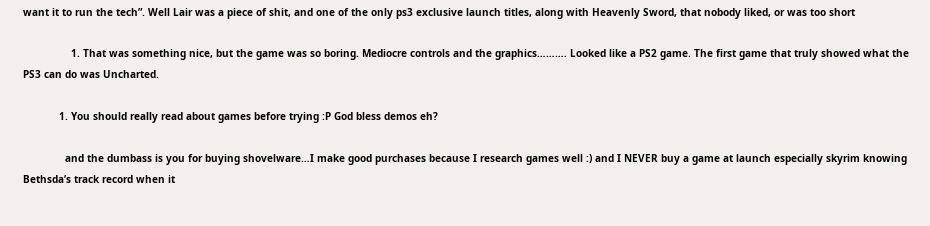want it to run the tech”. Well Lair was a piece of shit, and one of the only ps3 exclusive launch titles, along with Heavenly Sword, that nobody liked, or was too short

                1. That was something nice, but the game was so boring. Mediocre controls and the graphics………. Looked like a PS2 game. The first game that truly showed what the PS3 can do was Uncharted.

            1. You should really read about games before trying :P God bless demos eh?

              and the dumbass is you for buying shovelware…I make good purchases because I research games well :) and I NEVER buy a game at launch especially skyrim knowing Bethsda’s track record when it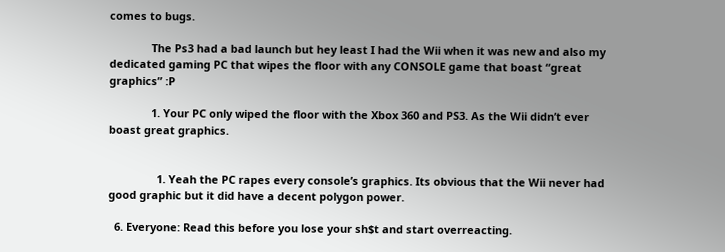comes to bugs.

              The Ps3 had a bad launch but hey least I had the Wii when it was new and also my dedicated gaming PC that wipes the floor with any CONSOLE game that boast “great graphics” :P

              1. Your PC only wiped the floor with the Xbox 360 and PS3. As the Wii didn’t ever boast great graphics.


                1. Yeah the PC rapes every console’s graphics. Its obvious that the Wii never had good graphic but it did have a decent polygon power.

  6. Everyone: Read this before you lose your sh$t and start overreacting.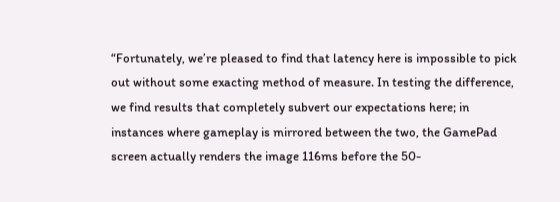“Fortunately, we’re pleased to find that latency here is impossible to pick out without some exacting method of measure. In testing the difference, we find results that completely subvert our expectations here; in instances where gameplay is mirrored between the two, the GamePad screen actually renders the image 116ms before the 50-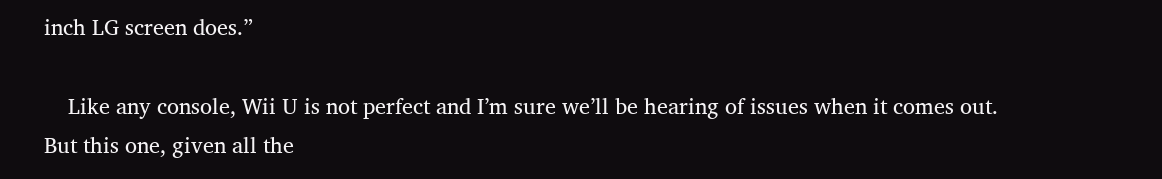inch LG screen does.”

    Like any console, Wii U is not perfect and I’m sure we’ll be hearing of issues when it comes out. But this one, given all the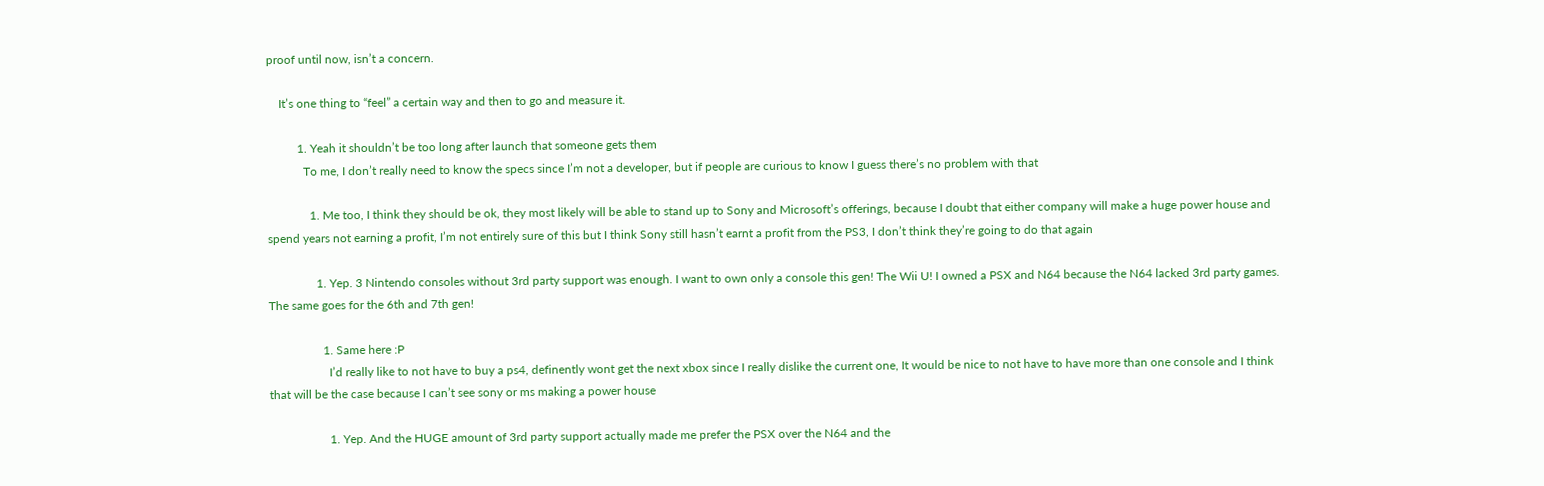proof until now, isn’t a concern.

    It’s one thing to “feel” a certain way and then to go and measure it.

          1. Yeah it shouldn’t be too long after launch that someone gets them
            To me, I don’t really need to know the specs since I’m not a developer, but if people are curious to know I guess there’s no problem with that

              1. Me too, I think they should be ok, they most likely will be able to stand up to Sony and Microsoft’s offerings, because I doubt that either company will make a huge power house and spend years not earning a profit, I’m not entirely sure of this but I think Sony still hasn’t earnt a profit from the PS3, I don’t think they’re going to do that again

                1. Yep. 3 Nintendo consoles without 3rd party support was enough. I want to own only a console this gen! The Wii U! I owned a PSX and N64 because the N64 lacked 3rd party games. The same goes for the 6th and 7th gen!

                  1. Same here :P
                    I’d really like to not have to buy a ps4, definently wont get the next xbox since I really dislike the current one, It would be nice to not have to have more than one console and I think that will be the case because I can’t see sony or ms making a power house

                    1. Yep. And the HUGE amount of 3rd party support actually made me prefer the PSX over the N64 and the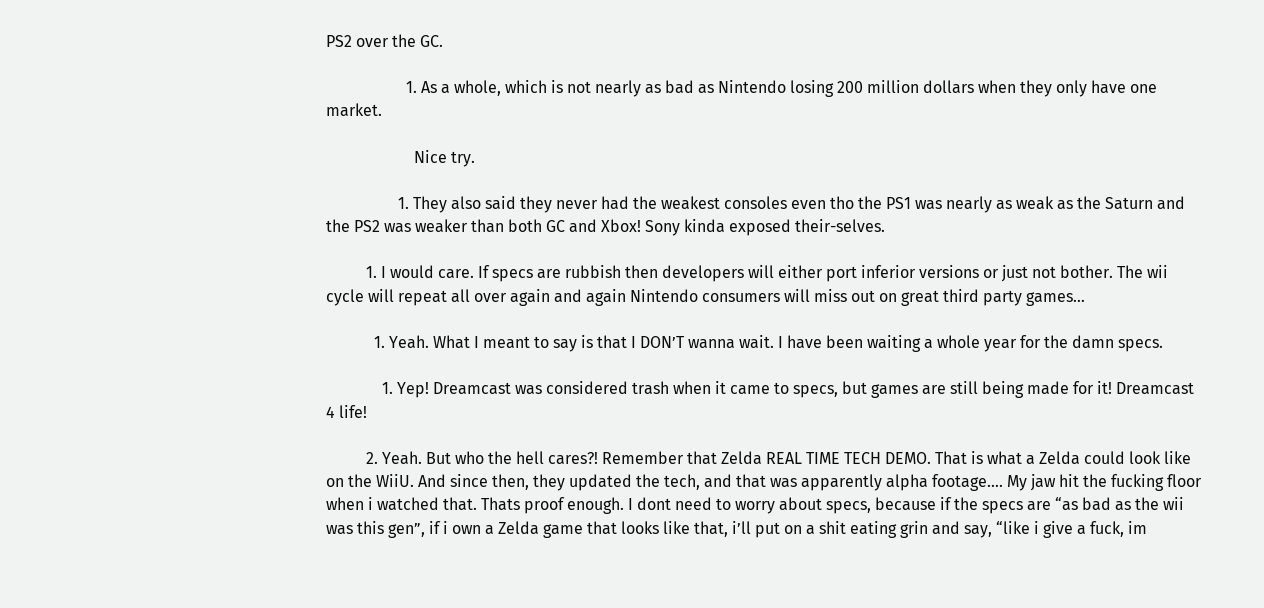PS2 over the GC.

                    1. As a whole, which is not nearly as bad as Nintendo losing 200 million dollars when they only have one market.

                      Nice try.

                  1. They also said they never had the weakest consoles even tho the PS1 was nearly as weak as the Saturn and the PS2 was weaker than both GC and Xbox! Sony kinda exposed their-selves.

          1. I would care. If specs are rubbish then developers will either port inferior versions or just not bother. The wii cycle will repeat all over again and again Nintendo consumers will miss out on great third party games…

            1. Yeah. What I meant to say is that I DON’T wanna wait. I have been waiting a whole year for the damn specs.

              1. Yep! Dreamcast was considered trash when it came to specs, but games are still being made for it! Dreamcast 4 life!

          2. Yeah. But who the hell cares?! Remember that Zelda REAL TIME TECH DEMO. That is what a Zelda could look like on the WiiU. And since then, they updated the tech, and that was apparently alpha footage…. My jaw hit the fucking floor when i watched that. Thats proof enough. I dont need to worry about specs, because if the specs are “as bad as the wii was this gen”, if i own a Zelda game that looks like that, i’ll put on a shit eating grin and say, “like i give a fuck, im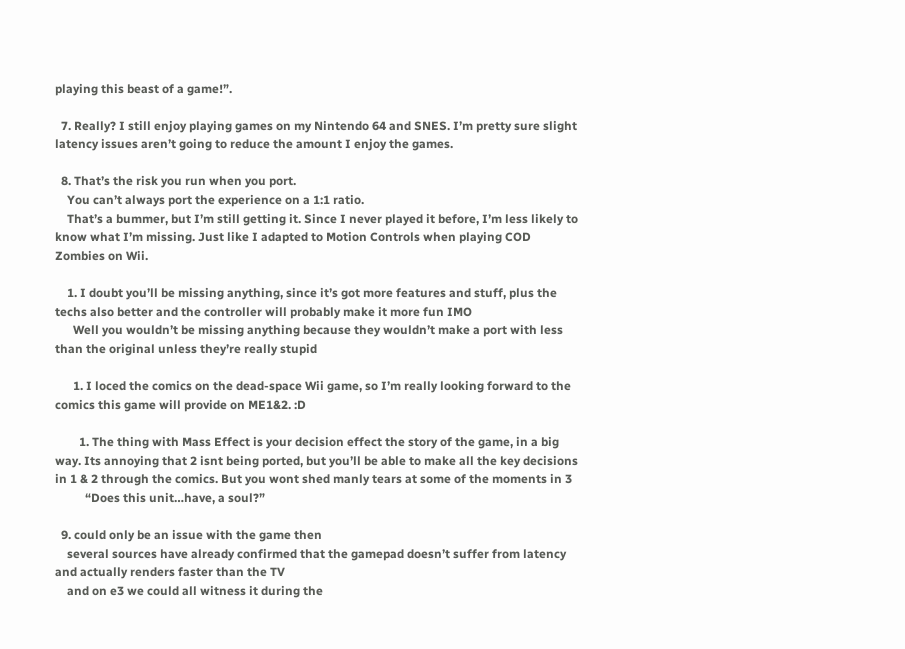playing this beast of a game!”.

  7. Really? I still enjoy playing games on my Nintendo 64 and SNES. I’m pretty sure slight latency issues aren’t going to reduce the amount I enjoy the games.

  8. That’s the risk you run when you port.
    You can’t always port the experience on a 1:1 ratio.
    That’s a bummer, but I’m still getting it. Since I never played it before, I’m less likely to know what I’m missing. Just like I adapted to Motion Controls when playing COD Zombies on Wii.

    1. I doubt you’ll be missing anything, since it’s got more features and stuff, plus the techs also better and the controller will probably make it more fun IMO
      Well you wouldn’t be missing anything because they wouldn’t make a port with less than the original unless they’re really stupid

      1. I loced the comics on the dead-space Wii game, so I’m really looking forward to the comics this game will provide on ME1&2. :D

        1. The thing with Mass Effect is your decision effect the story of the game, in a big way. Its annoying that 2 isnt being ported, but you’ll be able to make all the key decisions in 1 & 2 through the comics. But you wont shed manly tears at some of the moments in 3
          “Does this unit…have, a soul?”

  9. could only be an issue with the game then
    several sources have already confirmed that the gamepad doesn’t suffer from latency and actually renders faster than the TV
    and on e3 we could all witness it during the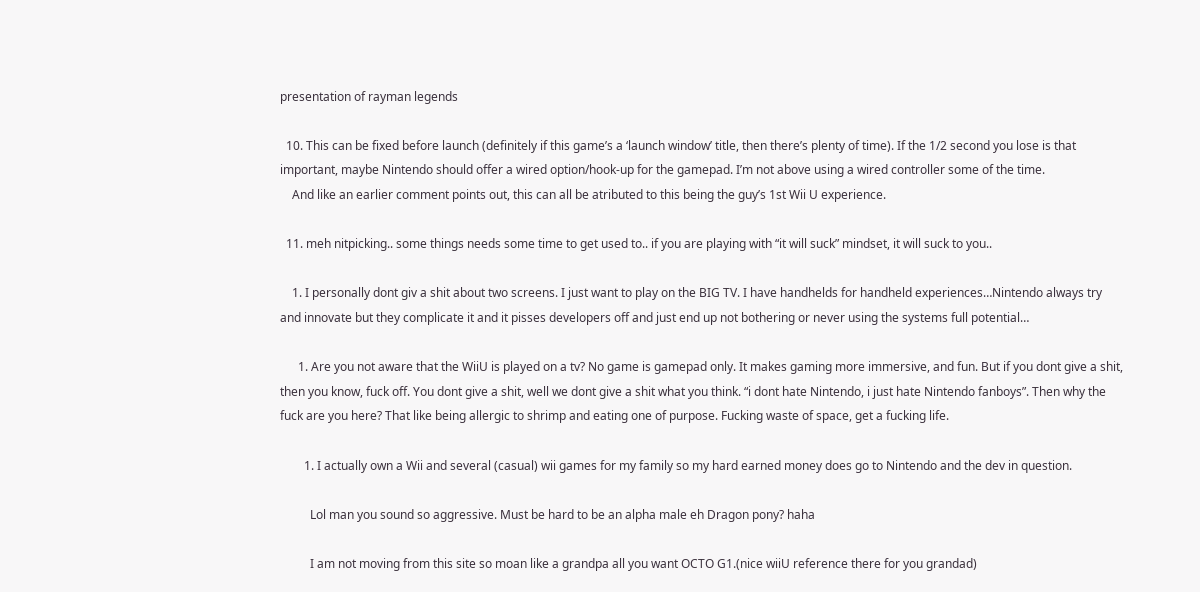presentation of rayman legends

  10. This can be fixed before launch (definitely if this game’s a ‘launch window’ title, then there’s plenty of time). If the 1/2 second you lose is that important, maybe Nintendo should offer a wired option/hook-up for the gamepad. I’m not above using a wired controller some of the time.
    And like an earlier comment points out, this can all be atributed to this being the guy’s 1st Wii U experience.

  11. meh nitpicking.. some things needs some time to get used to.. if you are playing with “it will suck” mindset, it will suck to you..

    1. I personally dont giv a shit about two screens. I just want to play on the BIG TV. I have handhelds for handheld experiences…Nintendo always try and innovate but they complicate it and it pisses developers off and just end up not bothering or never using the systems full potential…

      1. Are you not aware that the WiiU is played on a tv? No game is gamepad only. It makes gaming more immersive, and fun. But if you dont give a shit, then you know, fuck off. You dont give a shit, well we dont give a shit what you think. “i dont hate Nintendo, i just hate Nintendo fanboys”. Then why the fuck are you here? That like being allergic to shrimp and eating one of purpose. Fucking waste of space, get a fucking life.

        1. I actually own a Wii and several (casual) wii games for my family so my hard earned money does go to Nintendo and the dev in question.

          Lol man you sound so aggressive. Must be hard to be an alpha male eh Dragon pony? haha

          I am not moving from this site so moan like a grandpa all you want OCTO G1.(nice wiiU reference there for you grandad)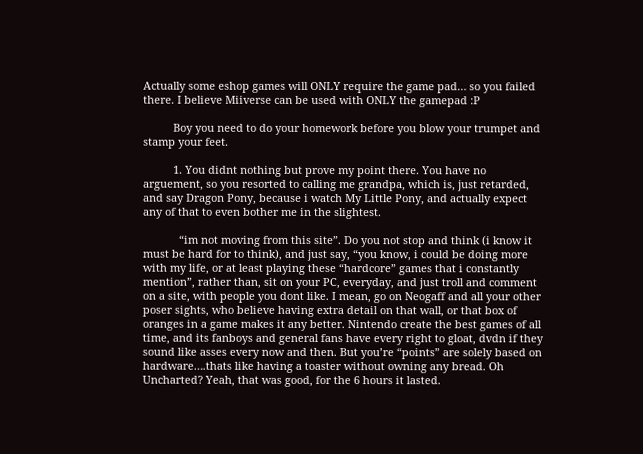Actually some eshop games will ONLY require the game pad… so you failed there. I believe Miiverse can be used with ONLY the gamepad :P

          Boy you need to do your homework before you blow your trumpet and stamp your feet.

          1. You didnt nothing but prove my point there. You have no arguement, so you resorted to calling me grandpa, which is, just retarded, and say Dragon Pony, because i watch My Little Pony, and actually expect any of that to even bother me in the slightest.

            “im not moving from this site”. Do you not stop and think (i know it must be hard for to think), and just say, “you know, i could be doing more with my life, or at least playing these “hardcore” games that i constantly mention”, rather than, sit on your PC, everyday, and just troll and comment on a site, with people you dont like. I mean, go on Neogaff and all your other poser sights, who believe having extra detail on that wall, or that box of oranges in a game makes it any better. Nintendo create the best games of all time, and its fanboys and general fans have every right to gloat, dvdn if they sound like asses every now and then. But you’re “points” are solely based on hardware….thats like having a toaster without owning any bread. Oh Uncharted? Yeah, that was good, for the 6 hours it lasted.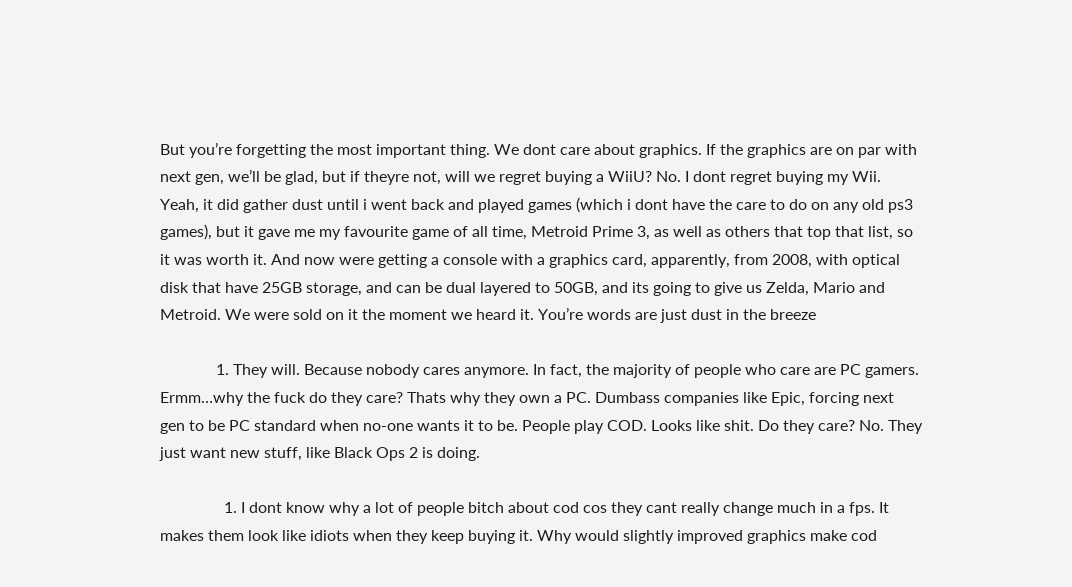But you’re forgetting the most important thing. We dont care about graphics. If the graphics are on par with next gen, we’ll be glad, but if theyre not, will we regret buying a WiiU? No. I dont regret buying my Wii. Yeah, it did gather dust until i went back and played games (which i dont have the care to do on any old ps3 games), but it gave me my favourite game of all time, Metroid Prime 3, as well as others that top that list, so it was worth it. And now were getting a console with a graphics card, apparently, from 2008, with optical disk that have 25GB storage, and can be dual layered to 50GB, and its going to give us Zelda, Mario and Metroid. We were sold on it the moment we heard it. You’re words are just dust in the breeze

              1. They will. Because nobody cares anymore. In fact, the majority of people who care are PC gamers. Ermm…why the fuck do they care? Thats why they own a PC. Dumbass companies like Epic, forcing next gen to be PC standard when no-one wants it to be. People play COD. Looks like shit. Do they care? No. They just want new stuff, like Black Ops 2 is doing.

                1. I dont know why a lot of people bitch about cod cos they cant really change much in a fps. It makes them look like idiots when they keep buying it. Why would slightly improved graphics make cod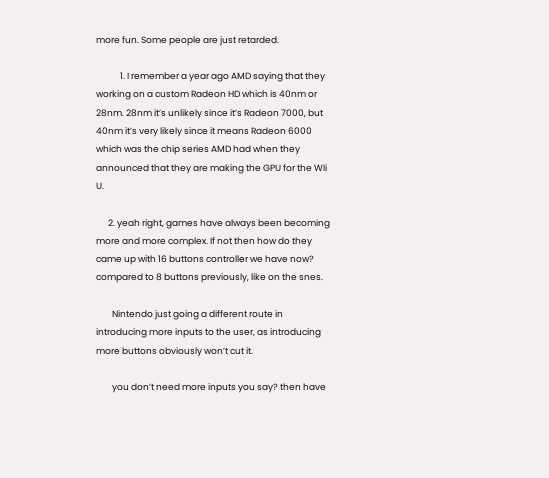more fun. Some people are just retarded.

            1. I remember a year ago AMD saying that they working on a custom Radeon HD which is 40nm or 28nm. 28nm it’s unlikely since it’s Radeon 7000, but 40nm it’s very likely since it means Radeon 6000 which was the chip series AMD had when they announced that they are making the GPU for the WIi U.

      2. yeah right, games have always been becoming more and more complex. If not then how do they came up with 16 buttons controller we have now? compared to 8 buttons previously, like on the snes.

        Nintendo just going a different route in introducing more inputs to the user, as introducing more buttons obviously won’t cut it.

        you don’t need more inputs you say? then have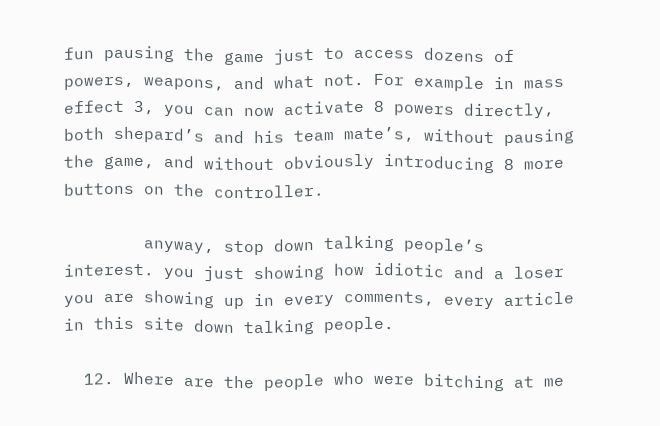fun pausing the game just to access dozens of powers, weapons, and what not. For example in mass effect 3, you can now activate 8 powers directly, both shepard’s and his team mate’s, without pausing the game, and without obviously introducing 8 more buttons on the controller.

        anyway, stop down talking people’s interest. you just showing how idiotic and a loser you are showing up in every comments, every article in this site down talking people.

  12. Where are the people who were bitching at me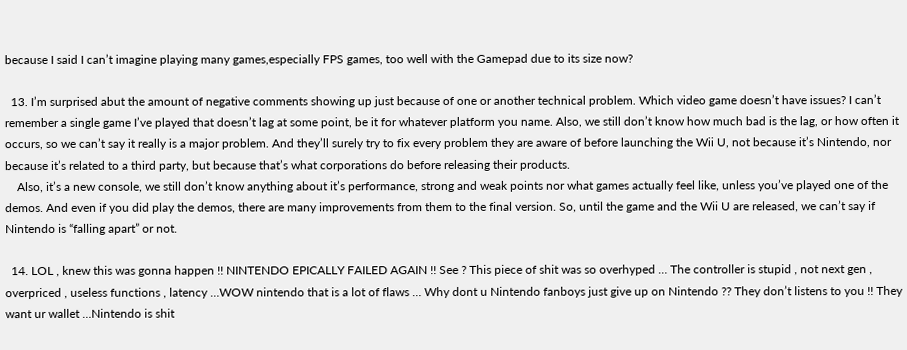because I said I can’t imagine playing many games,especially FPS games, too well with the Gamepad due to its size now?

  13. I’m surprised abut the amount of negative comments showing up just because of one or another technical problem. Which video game doesn’t have issues? I can’t remember a single game I’ve played that doesn’t lag at some point, be it for whatever platform you name. Also, we still don’t know how much bad is the lag, or how often it occurs, so we can’t say it really is a major problem. And they’ll surely try to fix every problem they are aware of before launching the Wii U, not because it’s Nintendo, nor because it’s related to a third party, but because that’s what corporations do before releasing their products.
    Also, it’s a new console, we still don’t know anything about it’s performance, strong and weak points nor what games actually feel like, unless you’ve played one of the demos. And even if you did play the demos, there are many improvements from them to the final version. So, until the game and the Wii U are released, we can’t say if Nintendo is “falling apart” or not.

  14. LOL , knew this was gonna happen !! NINTENDO EPICALLY FAILED AGAIN !! See ? This piece of shit was so overhyped … The controller is stupid , not next gen , overpriced , useless functions , latency …WOW nintendo that is a lot of flaws … Why dont u Nintendo fanboys just give up on Nintendo ?? They don’t listens to you !! They want ur wallet …Nintendo is shit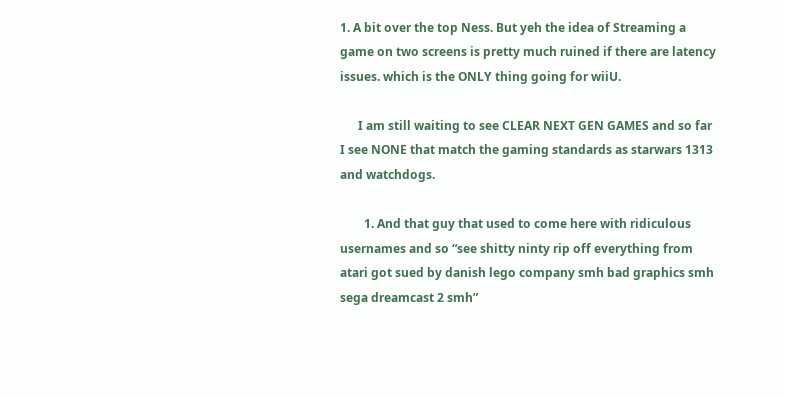1. A bit over the top Ness. But yeh the idea of Streaming a game on two screens is pretty much ruined if there are latency issues. which is the ONLY thing going for wiiU.

      I am still waiting to see CLEAR NEXT GEN GAMES and so far I see NONE that match the gaming standards as starwars 1313 and watchdogs.

        1. And that guy that used to come here with ridiculous usernames and so “see shitty ninty rip off everything from atari got sued by danish lego company smh bad graphics smh sega dreamcast 2 smh”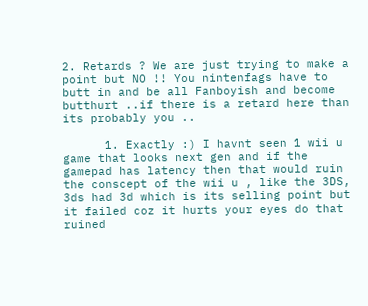2. Retards ? We are just trying to make a point but NO !! You nintenfags have to butt in and be all Fanboyish and become butthurt ..if there is a retard here than its probably you ..

      1. Exactly :) I havnt seen 1 wii u game that looks next gen and if the gamepad has latency then that would ruin the conscept of the wii u , like the 3DS, 3ds had 3d which is its selling point but it failed coz it hurts your eyes do that ruined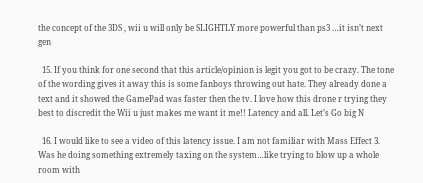the concept of the 3DS , wii u will only be SLIGHTLY more powerful than ps3 …it isn’t next gen

  15. If you think for one second that this article/opinion is legit you got to be crazy. The tone of the wording gives it away this is some fanboys throwing out hate. They already done a text and it showed the GamePad was faster then the tv. I love how this drone r trying they best to discredit the Wii u just makes me want it me!! Latency and all. Let’s Go big N

  16. I would like to see a video of this latency issue. I am not familiar with Mass Effect 3. Was he doing something extremely taxing on the system…like trying to blow up a whole room with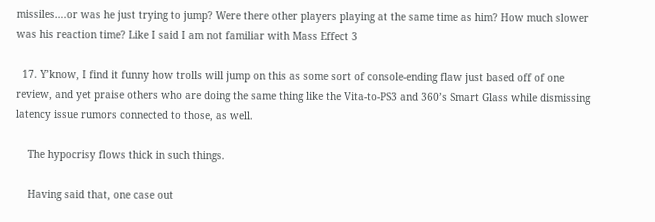missiles….or was he just trying to jump? Were there other players playing at the same time as him? How much slower was his reaction time? Like I said I am not familiar with Mass Effect 3

  17. Y’know, I find it funny how trolls will jump on this as some sort of console-ending flaw just based off of one review, and yet praise others who are doing the same thing like the Vita-to-PS3 and 360’s Smart Glass while dismissing latency issue rumors connected to those, as well.

    The hypocrisy flows thick in such things.

    Having said that, one case out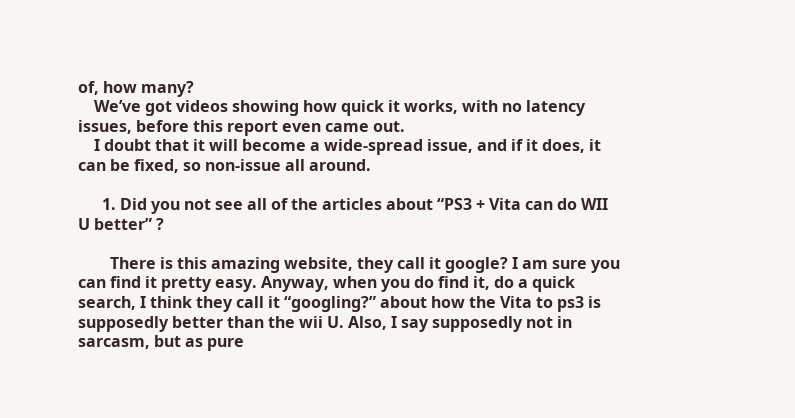of, how many?
    We’ve got videos showing how quick it works, with no latency issues, before this report even came out.
    I doubt that it will become a wide-spread issue, and if it does, it can be fixed, so non-issue all around.

      1. Did you not see all of the articles about “PS3 + Vita can do WII U better” ?

        There is this amazing website, they call it google? I am sure you can find it pretty easy. Anyway, when you do find it, do a quick search, I think they call it “googling?” about how the Vita to ps3 is supposedly better than the wii U. Also, I say supposedly not in sarcasm, but as pure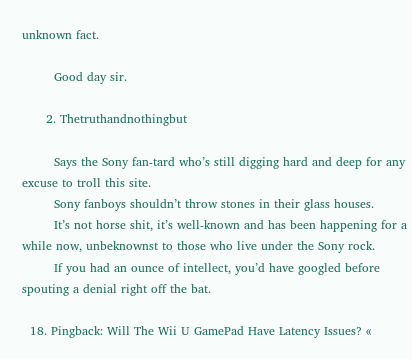unknown fact.

        Good day sir.

      2. Thetruthandnothingbut

        Says the Sony fan-tard who’s still digging hard and deep for any excuse to troll this site.
        Sony fanboys shouldn’t throw stones in their glass houses.
        It’s not horse shit, it’s well-known and has been happening for a while now, unbeknownst to those who live under the Sony rock.
        If you had an ounce of intellect, you’d have googled before spouting a denial right off the bat.

  18. Pingback: Will The Wii U GamePad Have Latency Issues? «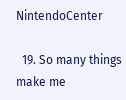NintendoCenter

  19. So many things make me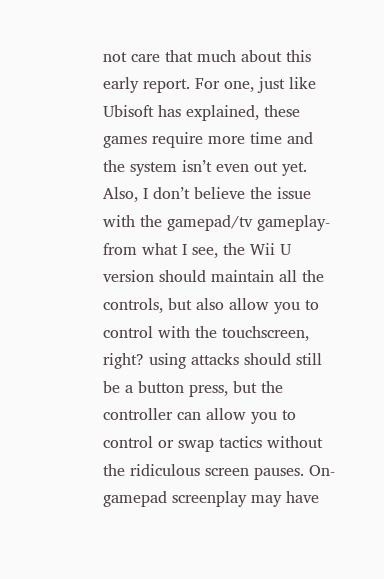not care that much about this early report. For one, just like Ubisoft has explained, these games require more time and the system isn’t even out yet. Also, I don’t believe the issue with the gamepad/tv gameplay- from what I see, the Wii U version should maintain all the controls, but also allow you to control with the touchscreen, right? using attacks should still be a button press, but the controller can allow you to control or swap tactics without the ridiculous screen pauses. On- gamepad screenplay may have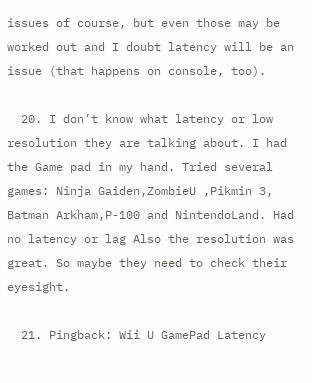issues of course, but even those may be worked out and I doubt latency will be an issue (that happens on console, too).

  20. I don’t know what latency or low resolution they are talking about. I had the Game pad in my hand. Tried several games: Ninja Gaiden,ZombieU ,Pikmin 3, Batman Arkham,P-100 and NintendoLand. Had no latency or lag Also the resolution was great. So maybe they need to check their eyesight.

  21. Pingback: Wii U GamePad Latency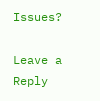Issues?

Leave a Reply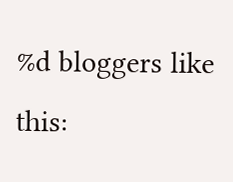%d bloggers like this: